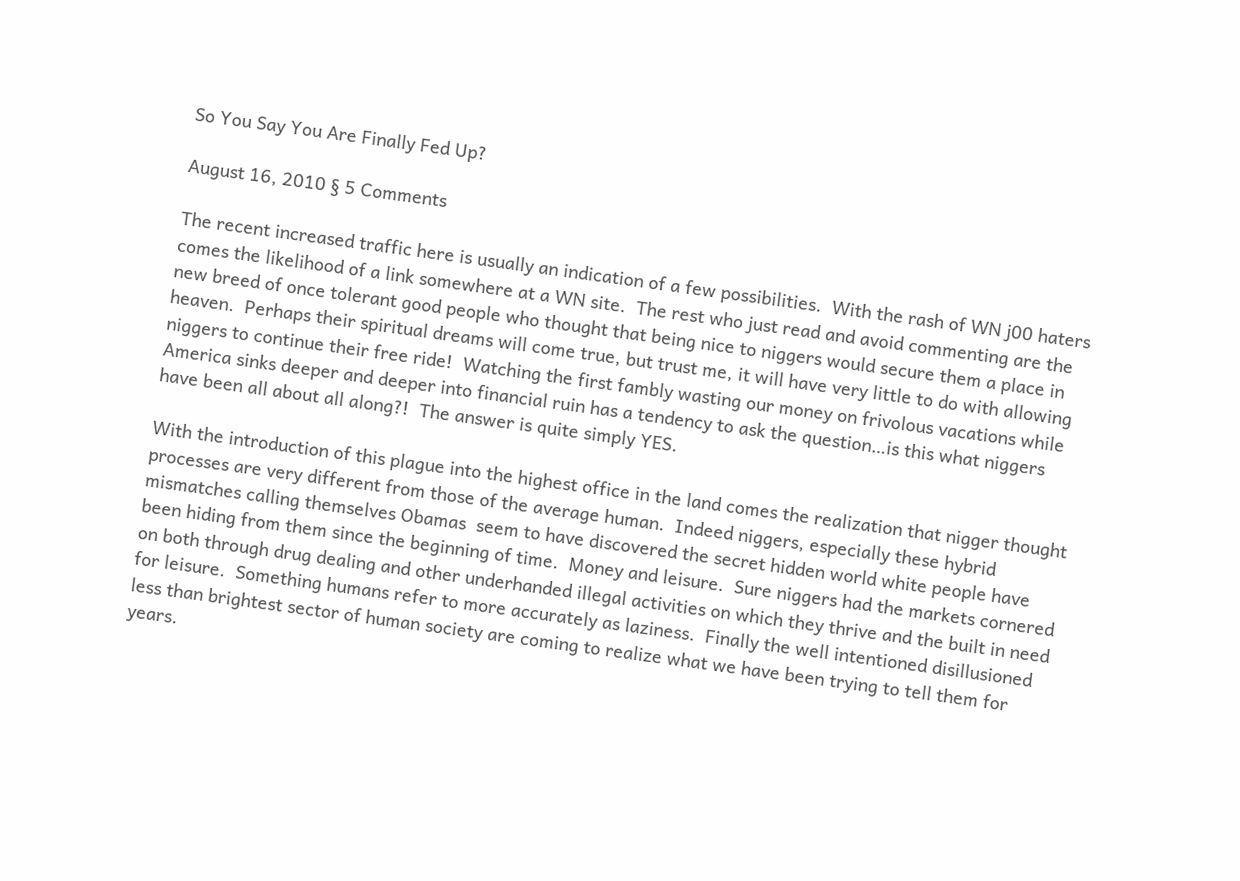So You Say You Are Finally Fed Up?

August 16, 2010 § 5 Comments

The recent increased traffic here is usually an indication of a few possibilities.  With the rash of WN j00 haters comes the likelihood of a link somewhere at a WN site.  The rest who just read and avoid commenting are the new breed of once tolerant good people who thought that being nice to niggers would secure them a place in heaven.  Perhaps their spiritual dreams will come true, but trust me, it will have very little to do with allowing niggers to continue their free ride!  Watching the first fambly wasting our money on frivolous vacations while America sinks deeper and deeper into financial ruin has a tendency to ask the question…is this what niggers have been all about all along?!  The answer is quite simply YES.

With the introduction of this plague into the highest office in the land comes the realization that nigger thought processes are very different from those of the average human.  Indeed niggers, especially these hybrid mismatches calling themselves Obamas  seem to have discovered the secret hidden world white people have been hiding from them since the beginning of time.  Money and leisure.  Sure niggers had the markets cornered on both through drug dealing and other underhanded illegal activities on which they thrive and the built in need for leisure.  Something humans refer to more accurately as laziness.  Finally the well intentioned disillusioned less than brightest sector of human society are coming to realize what we have been trying to tell them for years.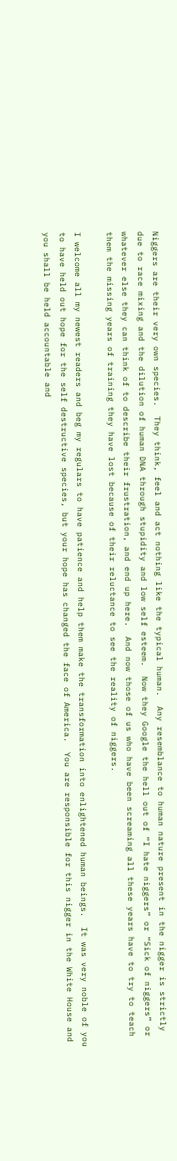Niggers are their very own species.  They think, feel and act nothing like the typical human.  Any resemblance to human nature present in the nigger is strictly due to race mixing and the dilution of human DNA through stupidity and low self esteem.  Now they Google the hell out of “I hate niggers” or “Sick of niggers” or whatever else they can think of to describe their frustration, and end up here.  And now those of us who have been screaming all these years have to try to teach them the missing years of training they have lost because of their reluctance to see the reality of niggers.

I welcome all my newest readers and beg my regulars to have patience and help them make the transformation into enlightened human beings.  It was very noble of you to have held out hope for the self destructive species, but your hope has changed the face of America.  You are responsible for this nigger in the White House and you shall be held accountable and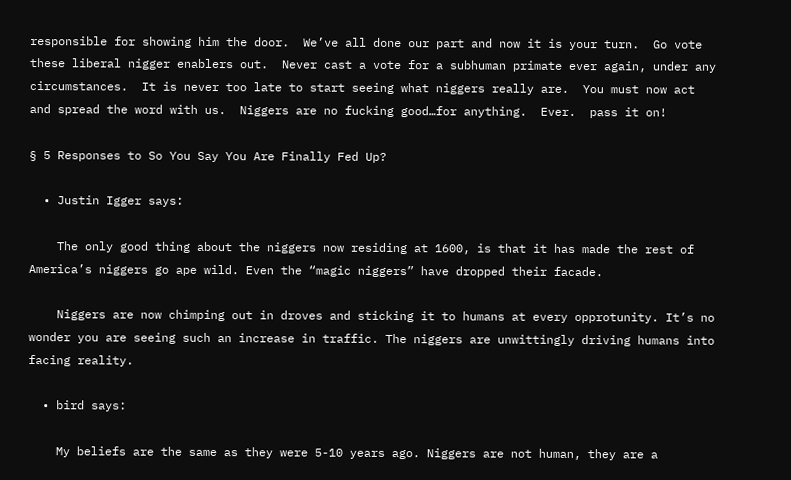responsible for showing him the door.  We’ve all done our part and now it is your turn.  Go vote these liberal nigger enablers out.  Never cast a vote for a subhuman primate ever again, under any circumstances.  It is never too late to start seeing what niggers really are.  You must now act and spread the word with us.  Niggers are no fucking good…for anything.  Ever.  pass it on!

§ 5 Responses to So You Say You Are Finally Fed Up?

  • Justin Igger says:

    The only good thing about the niggers now residing at 1600, is that it has made the rest of America’s niggers go ape wild. Even the “magic niggers” have dropped their facade.

    Niggers are now chimping out in droves and sticking it to humans at every opprotunity. It’s no wonder you are seeing such an increase in traffic. The niggers are unwittingly driving humans into facing reality.

  • bird says:

    My beliefs are the same as they were 5-10 years ago. Niggers are not human, they are a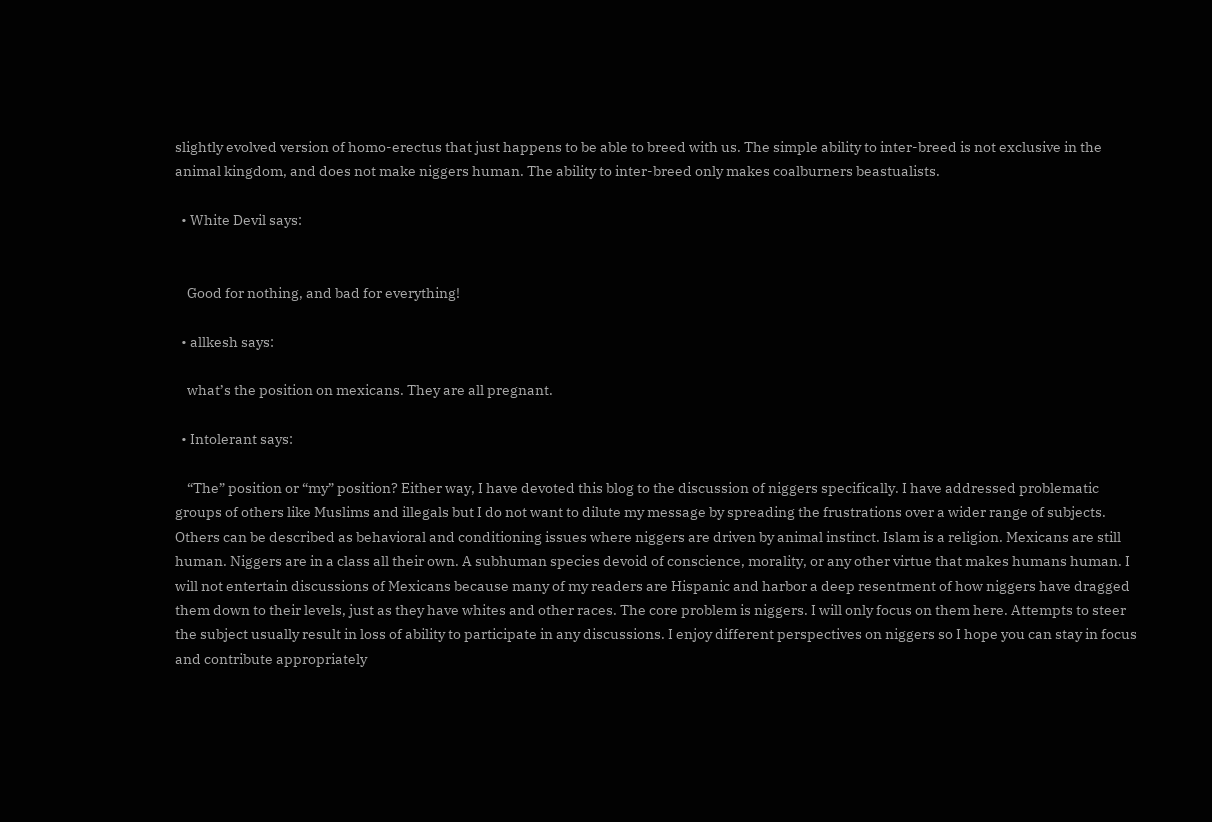slightly evolved version of homo-erectus that just happens to be able to breed with us. The simple ability to inter-breed is not exclusive in the animal kingdom, and does not make niggers human. The ability to inter-breed only makes coalburners beastualists.

  • White Devil says:


    Good for nothing, and bad for everything!

  • allkesh says:

    what’s the position on mexicans. They are all pregnant.

  • Intolerant says:

    “The” position or “my” position? Either way, I have devoted this blog to the discussion of niggers specifically. I have addressed problematic groups of others like Muslims and illegals but I do not want to dilute my message by spreading the frustrations over a wider range of subjects. Others can be described as behavioral and conditioning issues where niggers are driven by animal instinct. Islam is a religion. Mexicans are still human. Niggers are in a class all their own. A subhuman species devoid of conscience, morality, or any other virtue that makes humans human. I will not entertain discussions of Mexicans because many of my readers are Hispanic and harbor a deep resentment of how niggers have dragged them down to their levels, just as they have whites and other races. The core problem is niggers. I will only focus on them here. Attempts to steer the subject usually result in loss of ability to participate in any discussions. I enjoy different perspectives on niggers so I hope you can stay in focus and contribute appropriately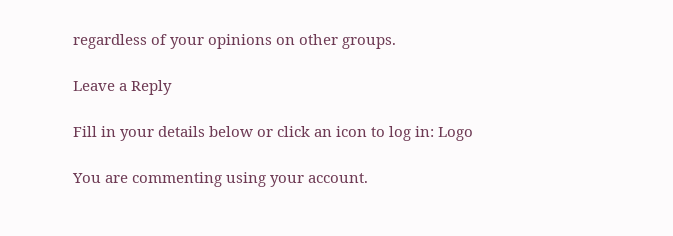regardless of your opinions on other groups.

Leave a Reply

Fill in your details below or click an icon to log in: Logo

You are commenting using your account.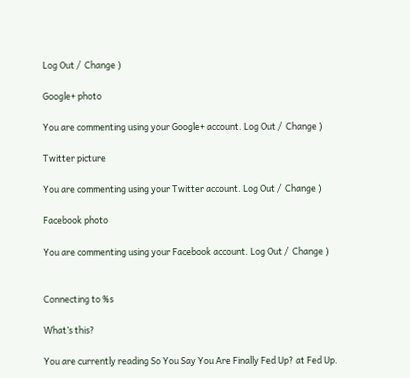Log Out /  Change )

Google+ photo

You are commenting using your Google+ account. Log Out /  Change )

Twitter picture

You are commenting using your Twitter account. Log Out /  Change )

Facebook photo

You are commenting using your Facebook account. Log Out /  Change )


Connecting to %s

What’s this?

You are currently reading So You Say You Are Finally Fed Up? at Fed Up.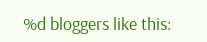%d bloggers like this: